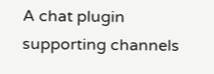A chat plugin supporting channels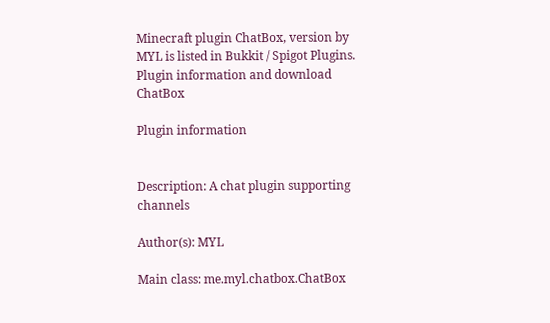Minecraft plugin ChatBox, version by MYL is listed in Bukkit / Spigot Plugins. Plugin information and download ChatBox

Plugin information


Description: A chat plugin supporting channels

Author(s): MYL

Main class: me.myl.chatbox.ChatBox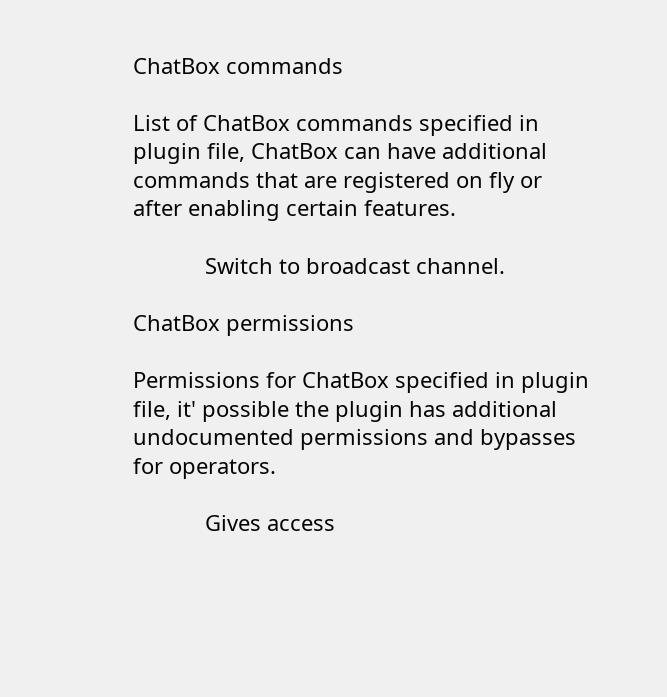ChatBox commands

List of ChatBox commands specified in plugin file, ChatBox can have additional commands that are registered on fly or after enabling certain features.

            Switch to broadcast channel.

ChatBox permissions

Permissions for ChatBox specified in plugin file, it' possible the plugin has additional undocumented permissions and bypasses for operators.

            Gives access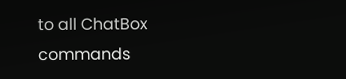to all ChatBox commands